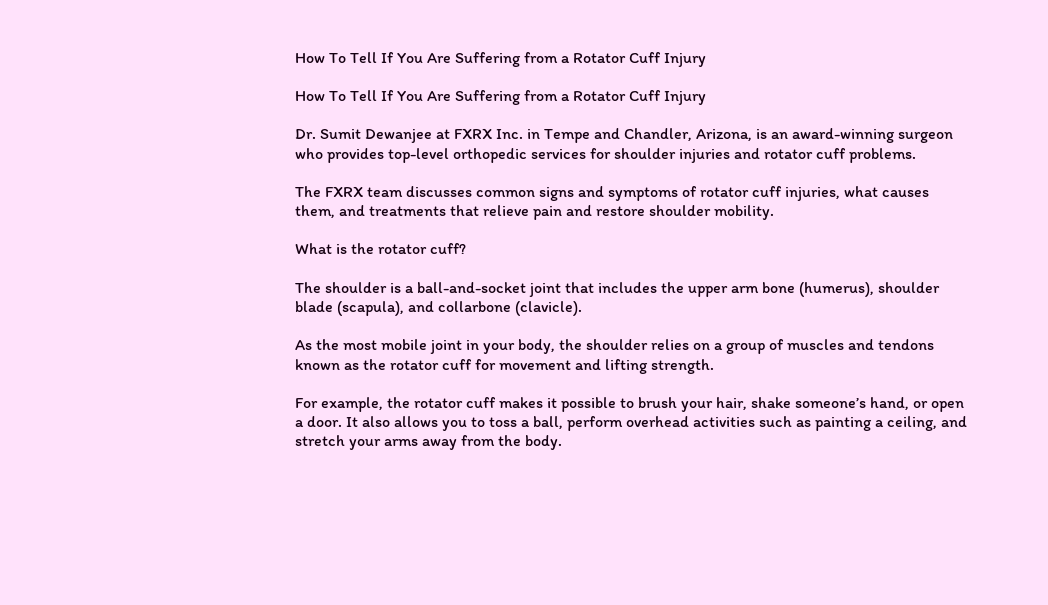How To Tell If You Are Suffering from a Rotator Cuff Injury

How To Tell If You Are Suffering from a Rotator Cuff Injury

Dr. Sumit Dewanjee at FXRX Inc. in Tempe and Chandler, Arizona, is an award-winning surgeon who provides top-level orthopedic services for shoulder injuries and rotator cuff problems.

The FXRX team discusses common signs and symptoms of rotator cuff injuries, what causes them, and treatments that relieve pain and restore shoulder mobility.

What is the rotator cuff?

The shoulder is a ball-and-socket joint that includes the upper arm bone (humerus), shoulder blade (scapula), and collarbone (clavicle).

As the most mobile joint in your body, the shoulder relies on a group of muscles and tendons known as the rotator cuff for movement and lifting strength.

For example, the rotator cuff makes it possible to brush your hair, shake someone’s hand, or open a door. It also allows you to toss a ball, perform overhead activities such as painting a ceiling, and stretch your arms away from the body.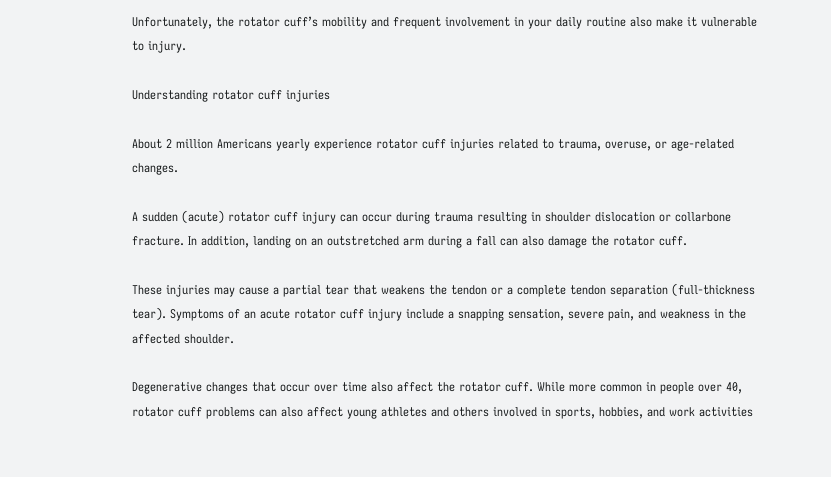Unfortunately, the rotator cuff’s mobility and frequent involvement in your daily routine also make it vulnerable to injury.

Understanding rotator cuff injuries

About 2 million Americans yearly experience rotator cuff injuries related to trauma, overuse, or age-related changes.

A sudden (acute) rotator cuff injury can occur during trauma resulting in shoulder dislocation or collarbone fracture. In addition, landing on an outstretched arm during a fall can also damage the rotator cuff.

These injuries may cause a partial tear that weakens the tendon or a complete tendon separation (full-thickness tear). Symptoms of an acute rotator cuff injury include a snapping sensation, severe pain, and weakness in the affected shoulder.

Degenerative changes that occur over time also affect the rotator cuff. While more common in people over 40, rotator cuff problems can also affect young athletes and others involved in sports, hobbies, and work activities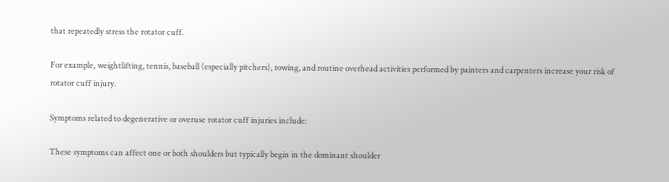that repeatedly stress the rotator cuff.

For example, weightlifting, tennis, baseball (especially pitchers), rowing, and routine overhead activities performed by painters and carpenters increase your risk of rotator cuff injury.

Symptoms related to degenerative or overuse rotator cuff injuries include:

These symptoms can affect one or both shoulders but typically begin in the dominant shoulder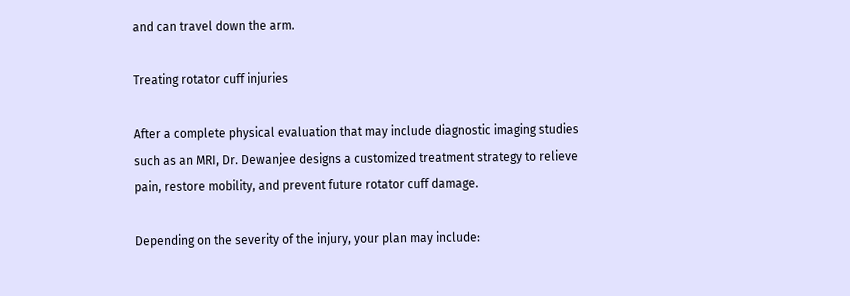and can travel down the arm.

Treating rotator cuff injuries

After a complete physical evaluation that may include diagnostic imaging studies such as an MRI, Dr. Dewanjee designs a customized treatment strategy to relieve pain, restore mobility, and prevent future rotator cuff damage.

Depending on the severity of the injury, your plan may include: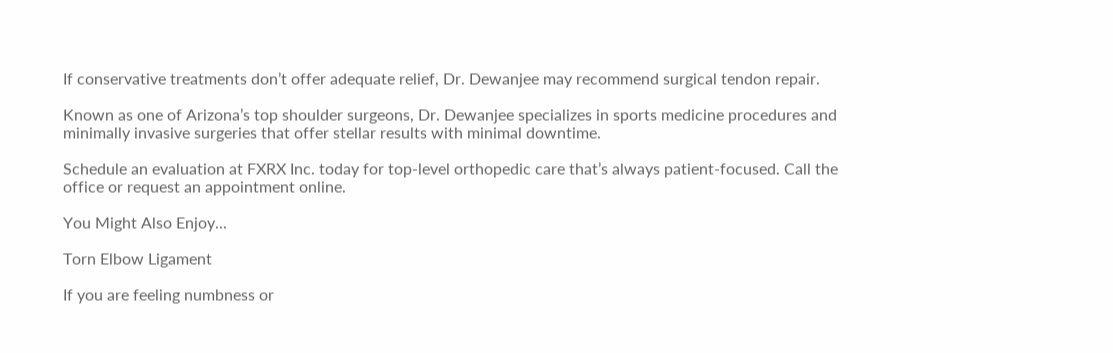If conservative treatments don’t offer adequate relief, Dr. Dewanjee may recommend surgical tendon repair.

Known as one of Arizona’s top shoulder surgeons, Dr. Dewanjee specializes in sports medicine procedures and minimally invasive surgeries that offer stellar results with minimal downtime.

Schedule an evaluation at FXRX Inc. today for top-level orthopedic care that’s always patient-focused. Call the office or request an appointment online.

You Might Also Enjoy...

Torn Elbow Ligament

If you are feeling numbness or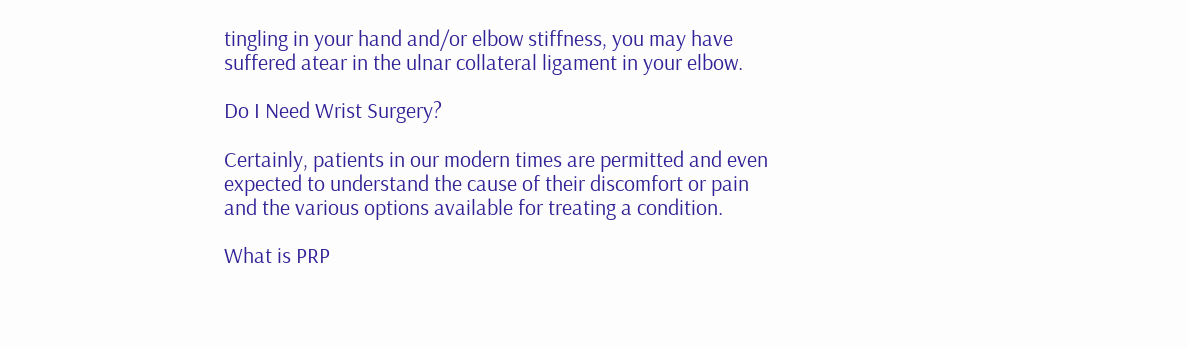tingling in your hand and/or elbow stiffness, you may have suffered atear in the ulnar collateral ligament in your elbow.

Do I Need Wrist Surgery?

Certainly, patients in our modern times are permitted and even expected to understand the cause of their discomfort or pain and the various options available for treating a condition.

What is PRP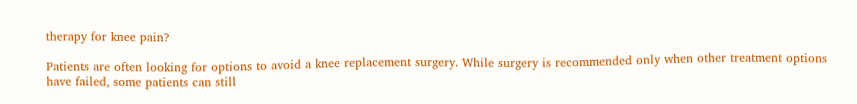therapy for knee pain?

Patients are often looking for options to avoid a knee replacement surgery. While surgery is recommended only when other treatment options have failed, some patients can still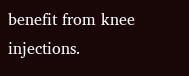benefit from knee injections.